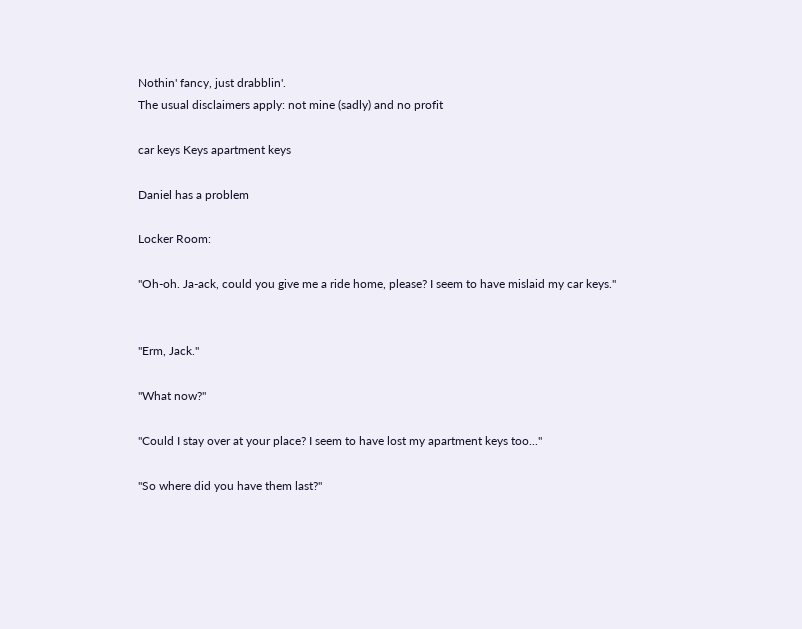Nothin' fancy, just drabblin'.
The usual disclaimers apply: not mine (sadly) and no profit

car keys Keys apartment keys

Daniel has a problem

Locker Room:

"Oh-oh. Ja-ack, could you give me a ride home, please? I seem to have mislaid my car keys."


"Erm, Jack."

"What now?"

"Could I stay over at your place? I seem to have lost my apartment keys too..."

"So where did you have them last?"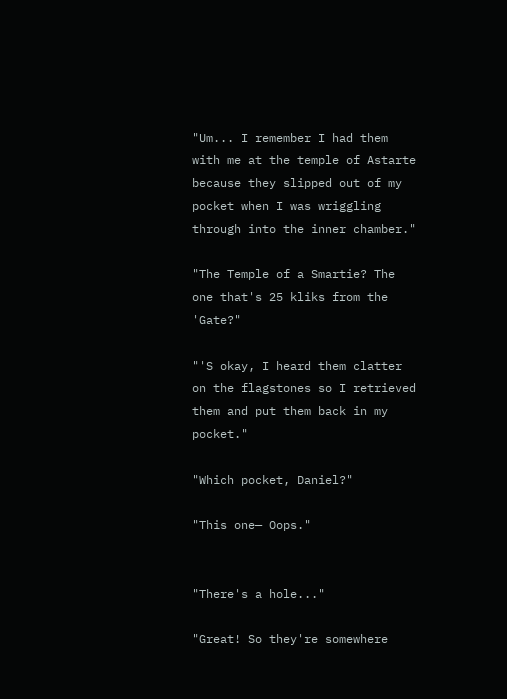"Um... I remember I had them with me at the temple of Astarte because they slipped out of my pocket when I was wriggling through into the inner chamber."

"The Temple of a Smartie? The one that's 25 kliks from the 'Gate?"

"'S okay, I heard them clatter on the flagstones so I retrieved them and put them back in my pocket."

"Which pocket, Daniel?"

"This one— Oops."


"There's a hole..."

"Great! So they're somewhere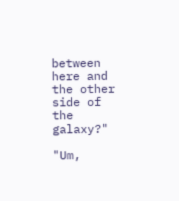between here and the other side of the galaxy?"

"Um,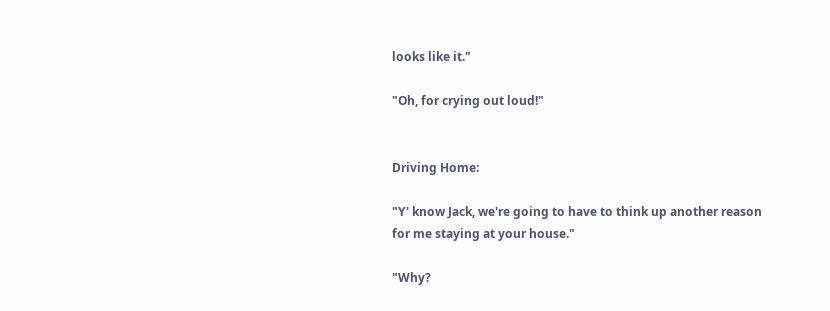looks like it."

"Oh, for crying out loud!"


Driving Home:

"Y' know Jack, we're going to have to think up another reason for me staying at your house."

"Why?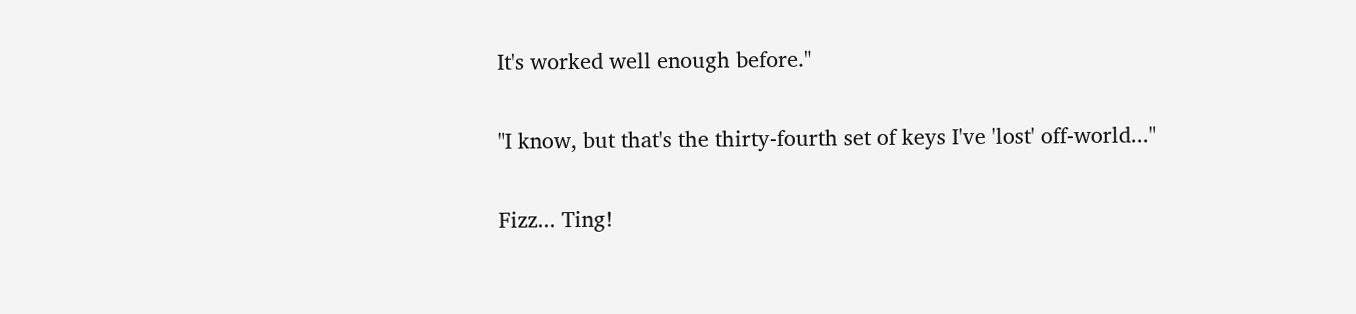It's worked well enough before."

"I know, but that's the thirty-fourth set of keys I've 'lost' off-world..."

Fizz... Ting!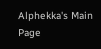Alphekka's Main Page